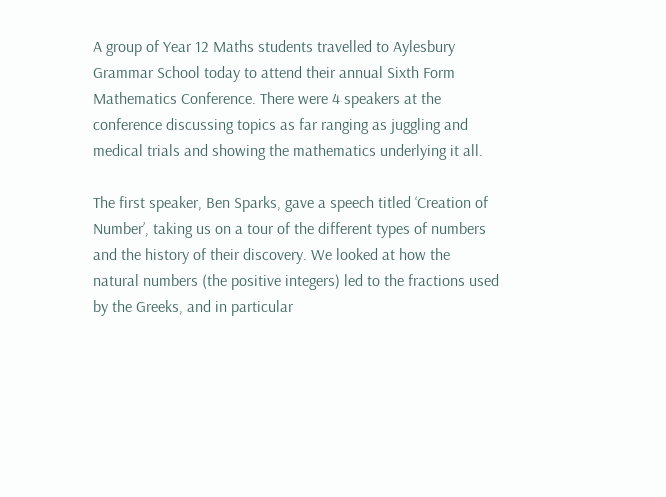A group of Year 12 Maths students travelled to Aylesbury Grammar School today to attend their annual Sixth Form Mathematics Conference. There were 4 speakers at the conference discussing topics as far ranging as juggling and medical trials and showing the mathematics underlying it all.

The first speaker, Ben Sparks, gave a speech titled ‘Creation of Number’, taking us on a tour of the different types of numbers and the history of their discovery. We looked at how the natural numbers (the positive integers) led to the fractions used by the Greeks, and in particular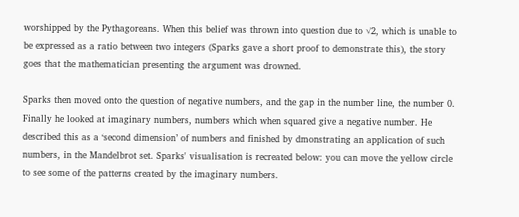worshipped by the Pythagoreans. When this belief was thrown into question due to √2, which is unable to be expressed as a ratio between two integers (Sparks gave a short proof to demonstrate this), the story goes that the mathematician presenting the argument was drowned.

Sparks then moved onto the question of negative numbers, and the gap in the number line, the number 0. Finally he looked at imaginary numbers, numbers which when squared give a negative number. He described this as a ‘second dimension’ of numbers and finished by dmonstrating an application of such numbers, in the Mandelbrot set. Sparks' visualisation is recreated below: you can move the yellow circle to see some of the patterns created by the imaginary numbers.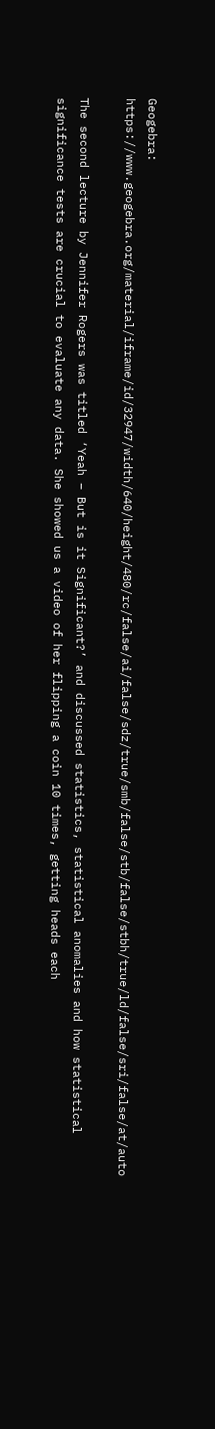Geogebra: https://www.geogebra.org/material/iframe/id/32947/width/640/height/480/rc/false/ai/false/sdz/true/smb/false/stb/false/stbh/true/ld/false/sri/false/at/auto

The second lecture by Jennifer Rogers was titled ‘Yeah – But is it Significant?’ and discussed statistics, statistical anomalies and how statistical significance tests are crucial to evaluate any data. She showed us a video of her flipping a coin 10 times, getting heads each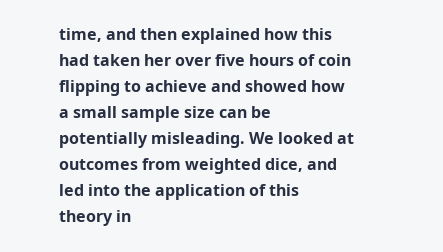time, and then explained how this had taken her over five hours of coin flipping to achieve and showed how a small sample size can be potentially misleading. We looked at outcomes from weighted dice, and led into the application of this theory in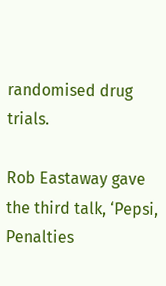randomised drug trials.

Rob Eastaway gave the third talk, ‘Pepsi, Penalties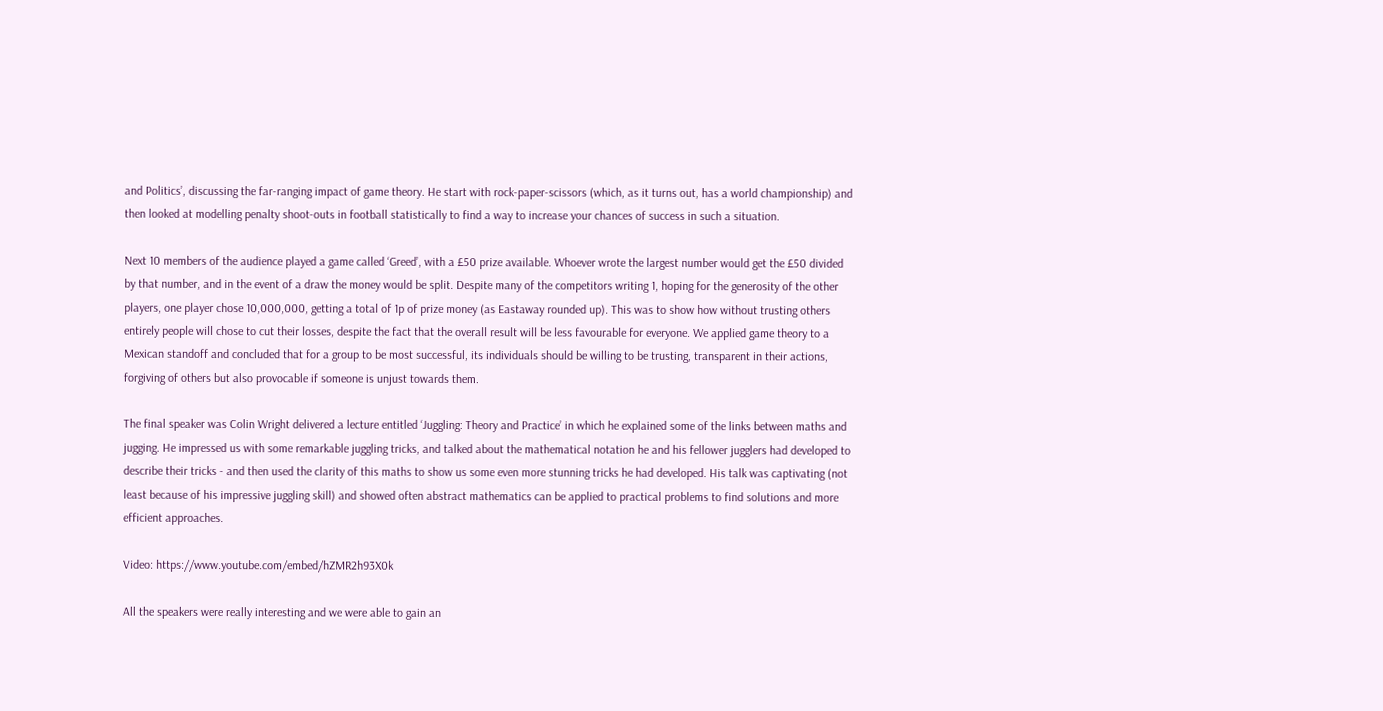and Politics’, discussing the far-ranging impact of game theory. He start with rock-paper-scissors (which, as it turns out, has a world championship) and then looked at modelling penalty shoot-outs in football statistically to find a way to increase your chances of success in such a situation.

Next 10 members of the audience played a game called ‘Greed’, with a £50 prize available. Whoever wrote the largest number would get the £50 divided by that number, and in the event of a draw the money would be split. Despite many of the competitors writing 1, hoping for the generosity of the other players, one player chose 10,000,000, getting a total of 1p of prize money (as Eastaway rounded up). This was to show how without trusting others entirely people will chose to cut their losses, despite the fact that the overall result will be less favourable for everyone. We applied game theory to a Mexican standoff and concluded that for a group to be most successful, its individuals should be willing to be trusting, transparent in their actions, forgiving of others but also provocable if someone is unjust towards them.

The final speaker was Colin Wright delivered a lecture entitled ‘Juggling: Theory and Practice’ in which he explained some of the links between maths and jugging. He impressed us with some remarkable juggling tricks, and talked about the mathematical notation he and his fellower jugglers had developed to describe their tricks - and then used the clarity of this maths to show us some even more stunning tricks he had developed. His talk was captivating (not least because of his impressive juggling skill) and showed often abstract mathematics can be applied to practical problems to find solutions and more efficient approaches.

Video: https://www.youtube.com/embed/hZMR2h93X0k

All the speakers were really interesting and we were able to gain an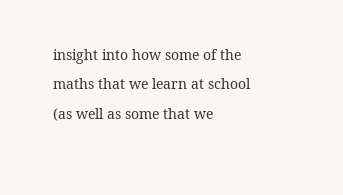insight into how some of the maths that we learn at school (as well as some that we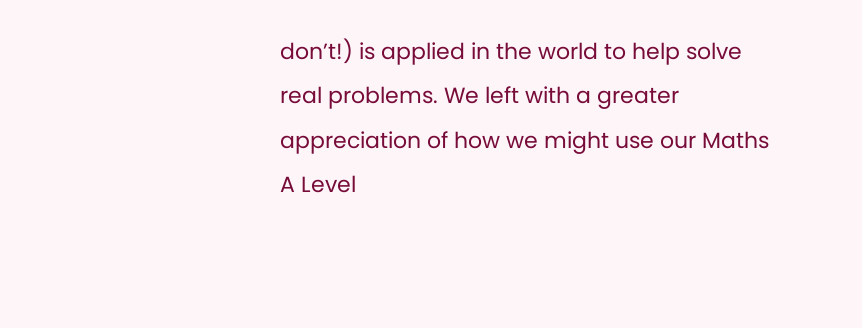don’t!) is applied in the world to help solve real problems. We left with a greater appreciation of how we might use our Maths A Level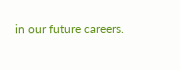in our future careers.